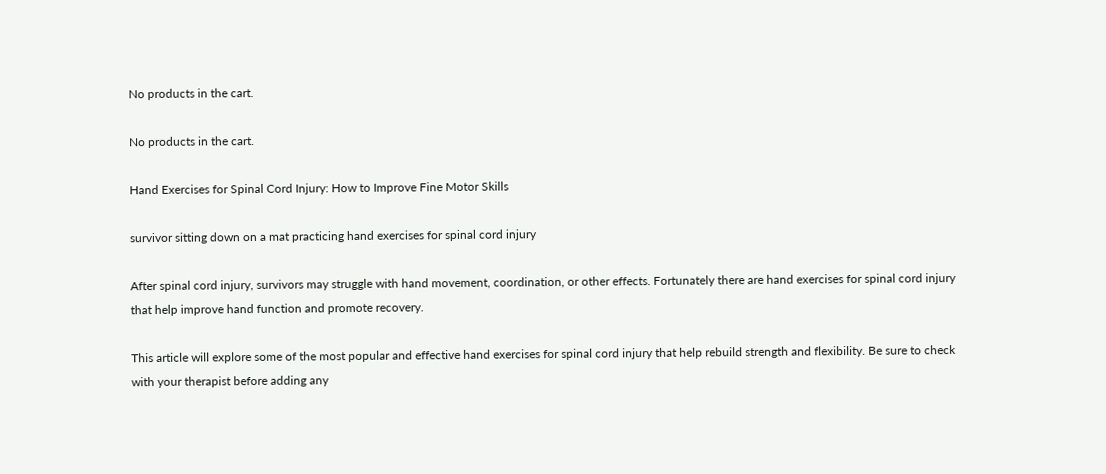No products in the cart.

No products in the cart.

Hand Exercises for Spinal Cord Injury: How to Improve Fine Motor Skills

survivor sitting down on a mat practicing hand exercises for spinal cord injury

After spinal cord injury, survivors may struggle with hand movement, coordination, or other effects. Fortunately there are hand exercises for spinal cord injury that help improve hand function and promote recovery.

This article will explore some of the most popular and effective hand exercises for spinal cord injury that help rebuild strength and flexibility. Be sure to check with your therapist before adding any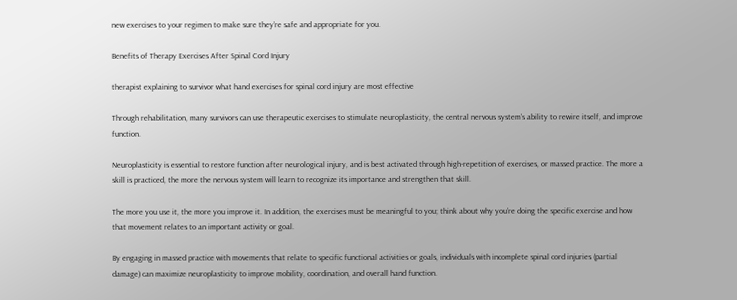new exercises to your regimen to make sure they’re safe and appropriate for you.

Benefits of Therapy Exercises After Spinal Cord Injury

therapist explaining to survivor what hand exercises for spinal cord injury are most effective

Through rehabilitation, many survivors can use therapeutic exercises to stimulate neuroplasticity, the central nervous system’s ability to rewire itself, and improve function.

Neuroplasticity is essential to restore function after neurological injury, and is best activated through high-repetition of exercises, or massed practice. The more a skill is practiced, the more the nervous system will learn to recognize its importance and strengthen that skill.

The more you use it, the more you improve it. In addition, the exercises must be meaningful to you; think about why you’re doing the specific exercise and how that movement relates to an important activity or goal.

By engaging in massed practice with movements that relate to specific functional activities or goals, individuals with incomplete spinal cord injuries (partial damage) can maximize neuroplasticity to improve mobility, coordination, and overall hand function.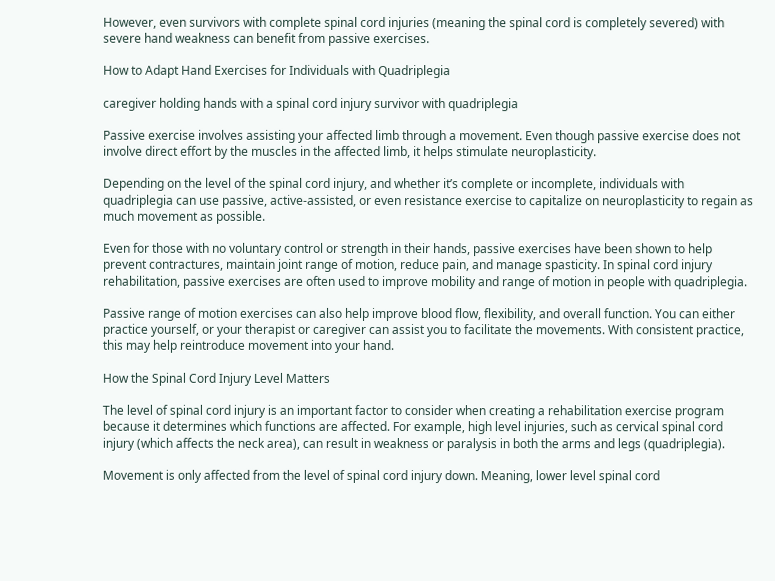However, even survivors with complete spinal cord injuries (meaning the spinal cord is completely severed) with severe hand weakness can benefit from passive exercises.

How to Adapt Hand Exercises for Individuals with Quadriplegia

caregiver holding hands with a spinal cord injury survivor with quadriplegia

Passive exercise involves assisting your affected limb through a movement. Even though passive exercise does not involve direct effort by the muscles in the affected limb, it helps stimulate neuroplasticity.

Depending on the level of the spinal cord injury, and whether it’s complete or incomplete, individuals with quadriplegia can use passive, active-assisted, or even resistance exercise to capitalize on neuroplasticity to regain as much movement as possible.

Even for those with no voluntary control or strength in their hands, passive exercises have been shown to help prevent contractures, maintain joint range of motion, reduce pain, and manage spasticity. In spinal cord injury rehabilitation, passive exercises are often used to improve mobility and range of motion in people with quadriplegia.

Passive range of motion exercises can also help improve blood flow, flexibility, and overall function. You can either practice yourself, or your therapist or caregiver can assist you to facilitate the movements. With consistent practice, this may help reintroduce movement into your hand.

How the Spinal Cord Injury Level Matters

The level of spinal cord injury is an important factor to consider when creating a rehabilitation exercise program because it determines which functions are affected. For example, high level injuries, such as cervical spinal cord injury (which affects the neck area), can result in weakness or paralysis in both the arms and legs (quadriplegia).

Movement is only affected from the level of spinal cord injury down. Meaning, lower level spinal cord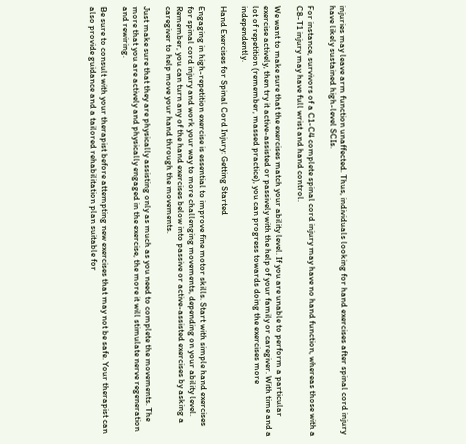injuries may leave arm function unaffected. Thus, individuals looking for hand exercises after spinal cord injury have likely sustained high-level SCIs.

For instance, survivors of a C1-C4 complete spinal cord injury may have no hand function, whereas those with a C8-T1 injury may have full wrist and hand control.

We want to make sure that the exercises match your ability level. If you are unable to perform a particular exercise actively, then try it active-assisted or passively with the help of your family or caregiver. With time and a lot of repetition (remember, massed practice), you can progress towards doing the exercises more independently.

Hand Exercises for Spinal Cord Injury: Getting Started

Engaging in high-repetition exercise is essential to improve fine motor skills. Start with simple hand exercises for spinal cord injury and work your way to more challenging movements, depending on your ability level. Remember, you can turn any of the hand exercises below into passive or active-assisted exercises by asking a caregiver to help move your hand through the movements.

Just make sure that they are physically assisting only as much as you need to complete the movements. The more that you are actively and physically engaged in the exercise, the more it will stimulate nerve regeneration and rewiring.

Be sure to consult with your therapist before attempting new exercises that may not be safe. Your therapist can also provide guidance and a tailored rehabilitation plan suitable for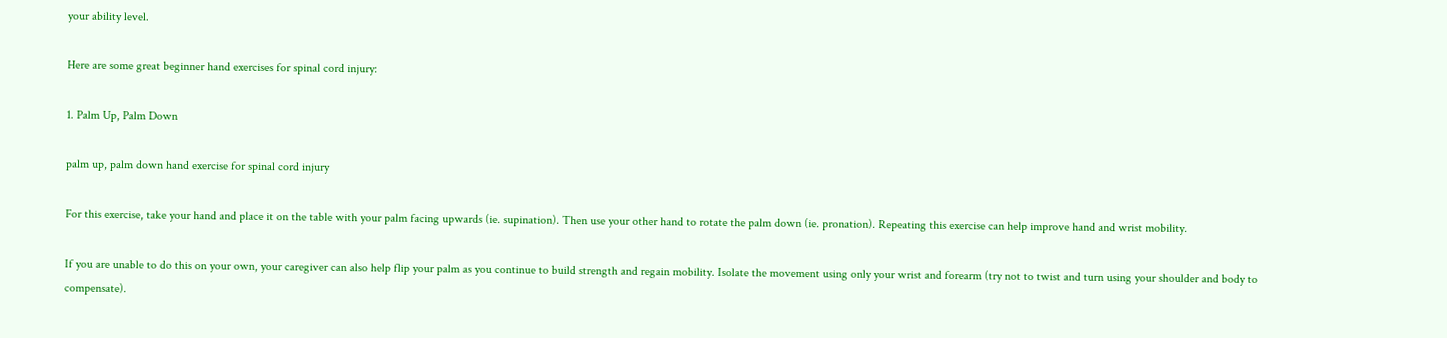your ability level.

Here are some great beginner hand exercises for spinal cord injury:

1. Palm Up, Palm Down

palm up, palm down hand exercise for spinal cord injury

For this exercise, take your hand and place it on the table with your palm facing upwards (ie. supination). Then use your other hand to rotate the palm down (ie. pronation). Repeating this exercise can help improve hand and wrist mobility.

If you are unable to do this on your own, your caregiver can also help flip your palm as you continue to build strength and regain mobility. Isolate the movement using only your wrist and forearm (try not to twist and turn using your shoulder and body to compensate).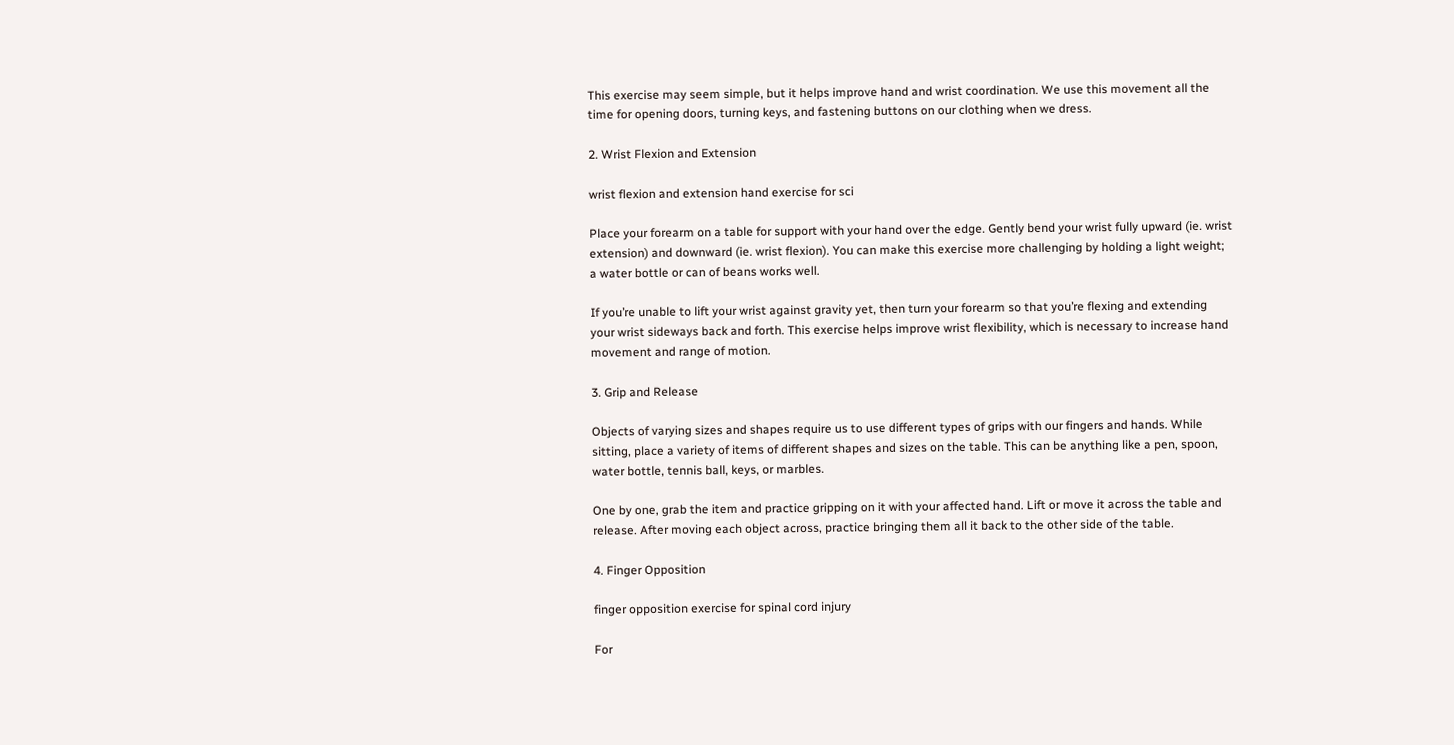This exercise may seem simple, but it helps improve hand and wrist coordination. We use this movement all the time for opening doors, turning keys, and fastening buttons on our clothing when we dress.

2. Wrist Flexion and Extension

wrist flexion and extension hand exercise for sci

Place your forearm on a table for support with your hand over the edge. Gently bend your wrist fully upward (ie. wrist extension) and downward (ie. wrist flexion). You can make this exercise more challenging by holding a light weight; a water bottle or can of beans works well.

If you’re unable to lift your wrist against gravity yet, then turn your forearm so that you’re flexing and extending your wrist sideways back and forth. This exercise helps improve wrist flexibility, which is necessary to increase hand movement and range of motion.

3. Grip and Release

Objects of varying sizes and shapes require us to use different types of grips with our fingers and hands. While sitting, place a variety of items of different shapes and sizes on the table. This can be anything like a pen, spoon, water bottle, tennis ball, keys, or marbles.

One by one, grab the item and practice gripping on it with your affected hand. Lift or move it across the table and release. After moving each object across, practice bringing them all it back to the other side of the table.

4. Finger Opposition

finger opposition exercise for spinal cord injury

For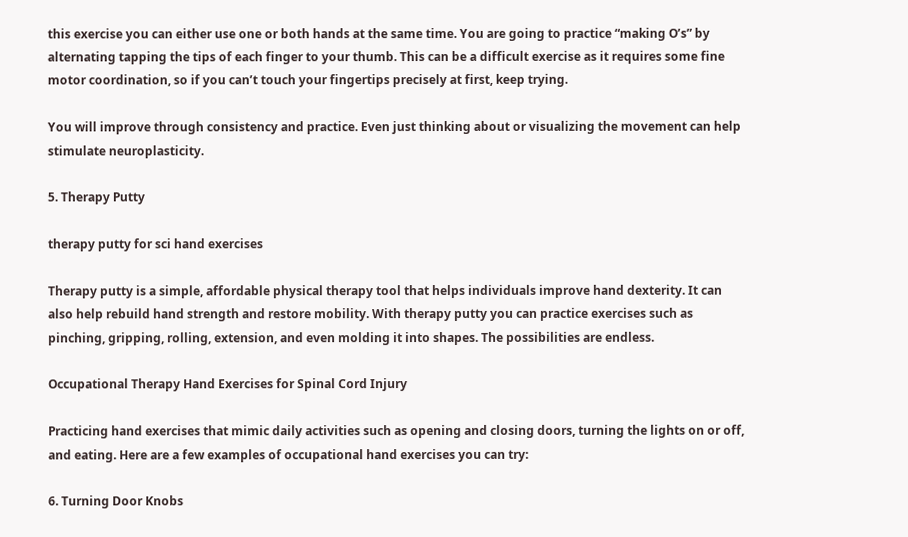this exercise you can either use one or both hands at the same time. You are going to practice “making O’s” by alternating tapping the tips of each finger to your thumb. This can be a difficult exercise as it requires some fine motor coordination, so if you can’t touch your fingertips precisely at first, keep trying.

You will improve through consistency and practice. Even just thinking about or visualizing the movement can help stimulate neuroplasticity.

5. Therapy Putty

therapy putty for sci hand exercises

Therapy putty is a simple, affordable physical therapy tool that helps individuals improve hand dexterity. It can also help rebuild hand strength and restore mobility. With therapy putty you can practice exercises such as pinching, gripping, rolling, extension, and even molding it into shapes. The possibilities are endless.

Occupational Therapy Hand Exercises for Spinal Cord Injury

Practicing hand exercises that mimic daily activities such as opening and closing doors, turning the lights on or off, and eating. Here are a few examples of occupational hand exercises you can try:

6. Turning Door Knobs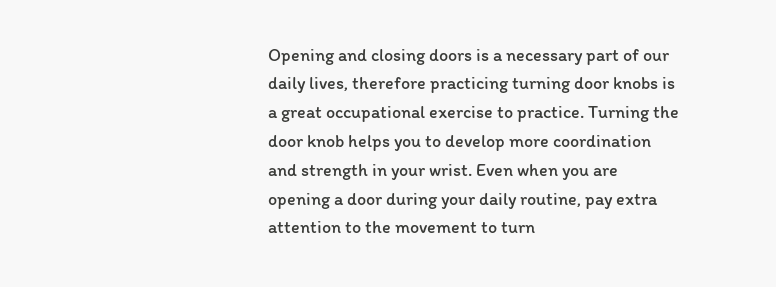Opening and closing doors is a necessary part of our daily lives, therefore practicing turning door knobs is a great occupational exercise to practice. Turning the door knob helps you to develop more coordination and strength in your wrist. Even when you are opening a door during your daily routine, pay extra attention to the movement to turn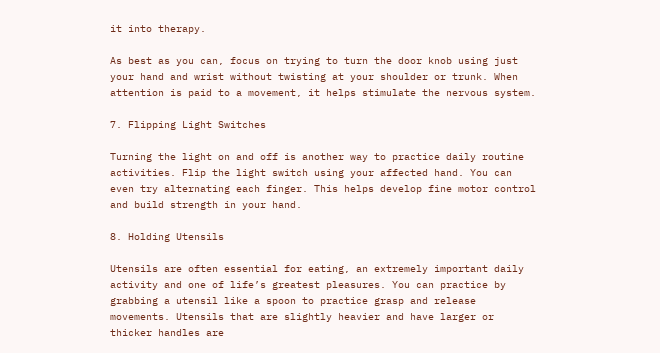it into therapy.

As best as you can, focus on trying to turn the door knob using just your hand and wrist without twisting at your shoulder or trunk. When attention is paid to a movement, it helps stimulate the nervous system.

7. Flipping Light Switches

Turning the light on and off is another way to practice daily routine activities. Flip the light switch using your affected hand. You can even try alternating each finger. This helps develop fine motor control and build strength in your hand.

8. Holding Utensils

Utensils are often essential for eating, an extremely important daily activity and one of life’s greatest pleasures. You can practice by grabbing a utensil like a spoon to practice grasp and release movements. Utensils that are slightly heavier and have larger or thicker handles are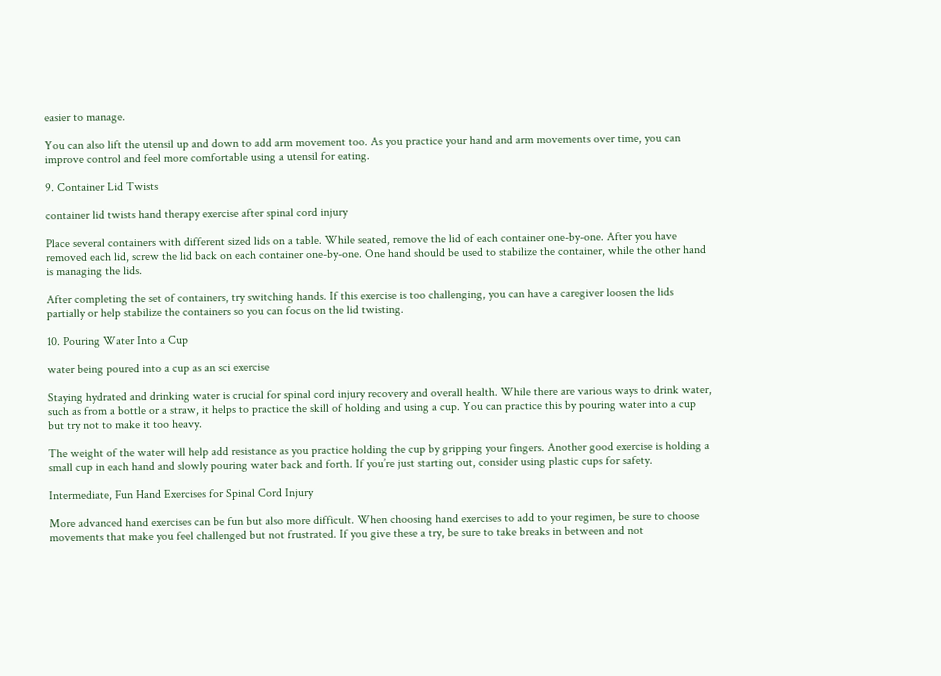easier to manage.

You can also lift the utensil up and down to add arm movement too. As you practice your hand and arm movements over time, you can improve control and feel more comfortable using a utensil for eating.

9. Container Lid Twists

container lid twists hand therapy exercise after spinal cord injury

Place several containers with different sized lids on a table. While seated, remove the lid of each container one-by-one. After you have removed each lid, screw the lid back on each container one-by-one. One hand should be used to stabilize the container, while the other hand is managing the lids.

After completing the set of containers, try switching hands. If this exercise is too challenging, you can have a caregiver loosen the lids partially or help stabilize the containers so you can focus on the lid twisting.

10. Pouring Water Into a Cup

water being poured into a cup as an sci exercise

Staying hydrated and drinking water is crucial for spinal cord injury recovery and overall health. While there are various ways to drink water, such as from a bottle or a straw, it helps to practice the skill of holding and using a cup. You can practice this by pouring water into a cup but try not to make it too heavy.

The weight of the water will help add resistance as you practice holding the cup by gripping your fingers. Another good exercise is holding a small cup in each hand and slowly pouring water back and forth. If you’re just starting out, consider using plastic cups for safety.

Intermediate, Fun Hand Exercises for Spinal Cord Injury

More advanced hand exercises can be fun but also more difficult. When choosing hand exercises to add to your regimen, be sure to choose movements that make you feel challenged but not frustrated. If you give these a try, be sure to take breaks in between and not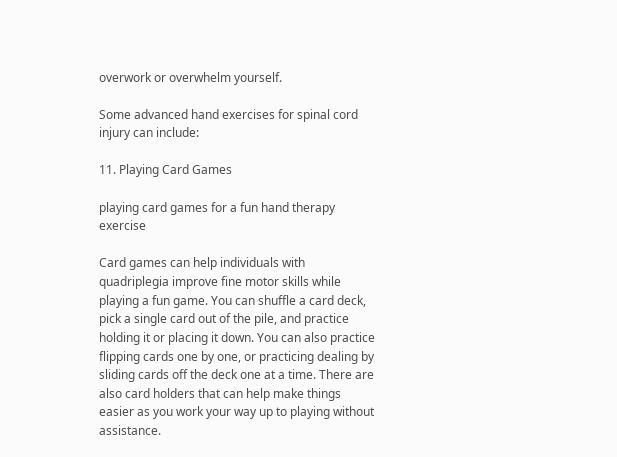overwork or overwhelm yourself.

Some advanced hand exercises for spinal cord injury can include:

11. Playing Card Games

playing card games for a fun hand therapy exercise

Card games can help individuals with quadriplegia improve fine motor skills while playing a fun game. You can shuffle a card deck, pick a single card out of the pile, and practice holding it or placing it down. You can also practice flipping cards one by one, or practicing dealing by sliding cards off the deck one at a time. There are also card holders that can help make things easier as you work your way up to playing without assistance.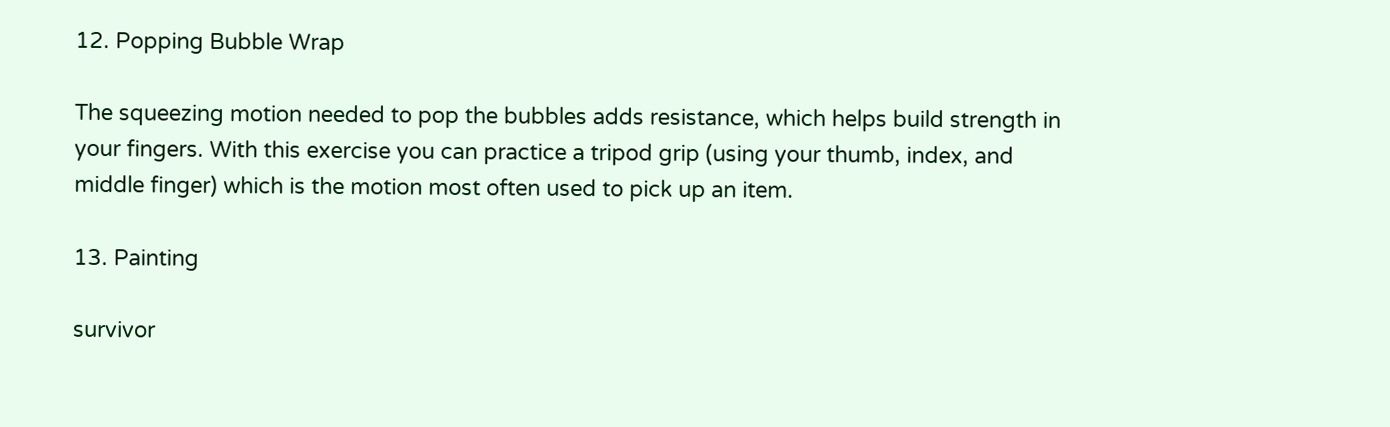12. Popping Bubble Wrap

The squeezing motion needed to pop the bubbles adds resistance, which helps build strength in your fingers. With this exercise you can practice a tripod grip (using your thumb, index, and middle finger) which is the motion most often used to pick up an item.

13. Painting

survivor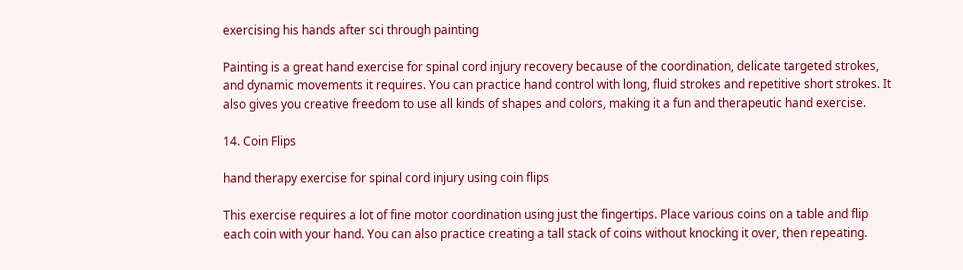exercising his hands after sci through painting

Painting is a great hand exercise for spinal cord injury recovery because of the coordination, delicate targeted strokes, and dynamic movements it requires. You can practice hand control with long, fluid strokes and repetitive short strokes. It also gives you creative freedom to use all kinds of shapes and colors, making it a fun and therapeutic hand exercise.

14. Coin Flips

hand therapy exercise for spinal cord injury using coin flips

This exercise requires a lot of fine motor coordination using just the fingertips. Place various coins on a table and flip each coin with your hand. You can also practice creating a tall stack of coins without knocking it over, then repeating.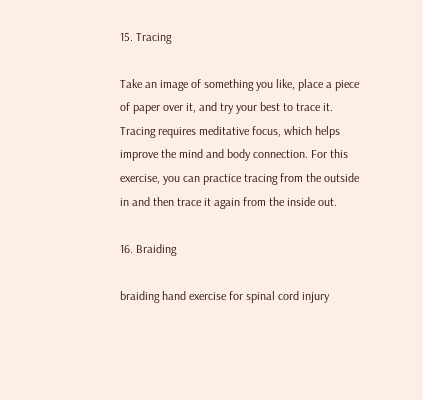15. Tracing

Take an image of something you like, place a piece of paper over it, and try your best to trace it. Tracing requires meditative focus, which helps improve the mind and body connection. For this exercise, you can practice tracing from the outside in and then trace it again from the inside out.

16. Braiding

braiding hand exercise for spinal cord injury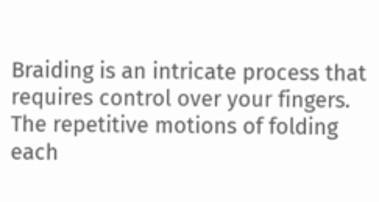Braiding is an intricate process that requires control over your fingers. The repetitive motions of folding each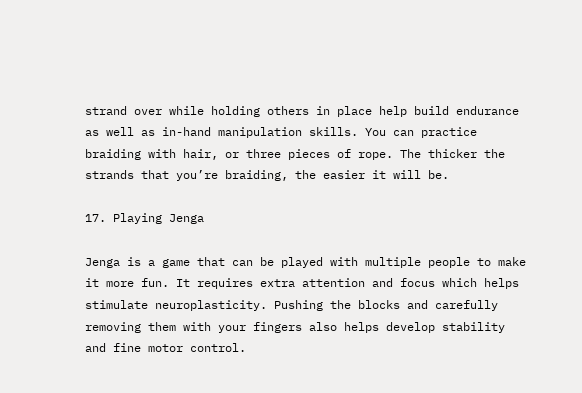strand over while holding others in place help build endurance as well as in-hand manipulation skills. You can practice braiding with hair, or three pieces of rope. The thicker the strands that you’re braiding, the easier it will be.

17. Playing Jenga

Jenga is a game that can be played with multiple people to make it more fun. It requires extra attention and focus which helps stimulate neuroplasticity. Pushing the blocks and carefully removing them with your fingers also helps develop stability and fine motor control.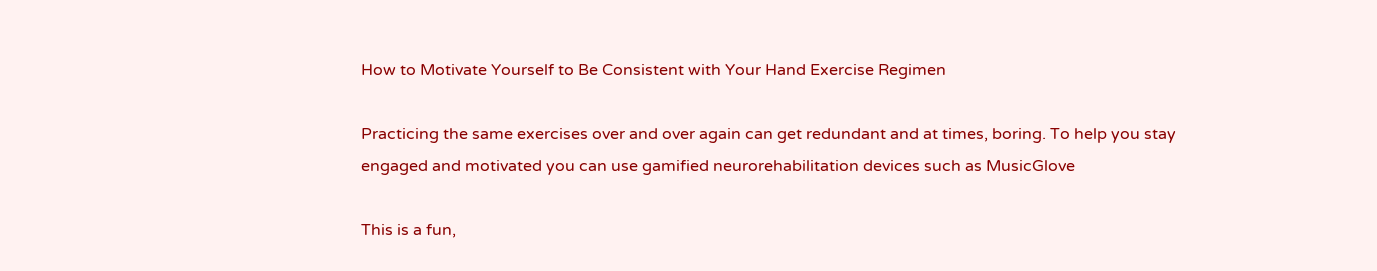How to Motivate Yourself to Be Consistent with Your Hand Exercise Regimen

Practicing the same exercises over and over again can get redundant and at times, boring. To help you stay engaged and motivated you can use gamified neurorehabilitation devices such as MusicGlove

This is a fun,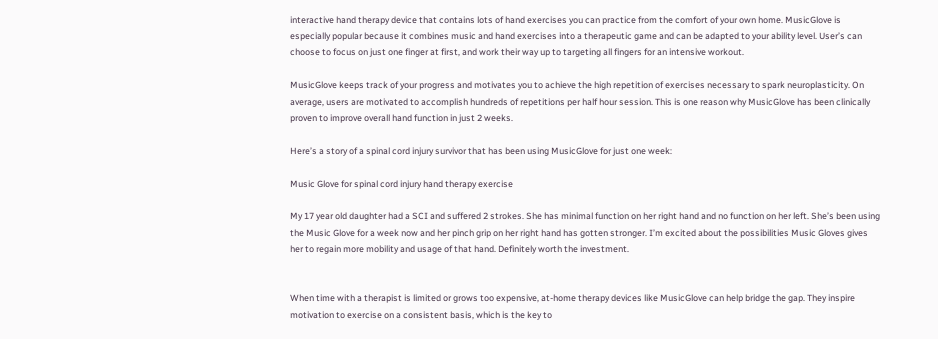interactive hand therapy device that contains lots of hand exercises you can practice from the comfort of your own home. MusicGlove is especially popular because it combines music and hand exercises into a therapeutic game and can be adapted to your ability level. User’s can choose to focus on just one finger at first, and work their way up to targeting all fingers for an intensive workout.

MusicGlove keeps track of your progress and motivates you to achieve the high repetition of exercises necessary to spark neuroplasticity. On average, users are motivated to accomplish hundreds of repetitions per half hour session. This is one reason why MusicGlove has been clinically proven to improve overall hand function in just 2 weeks.

Here’s a story of a spinal cord injury survivor that has been using MusicGlove for just one week:

Music Glove for spinal cord injury hand therapy exercise

My 17 year old daughter had a SCI and suffered 2 strokes. She has minimal function on her right hand and no function on her left. She’s been using the Music Glove for a week now and her pinch grip on her right hand has gotten stronger. I’m excited about the possibilities Music Gloves gives her to regain more mobility and usage of that hand. Definitely worth the investment.


When time with a therapist is limited or grows too expensive, at-home therapy devices like MusicGlove can help bridge the gap. They inspire motivation to exercise on a consistent basis, which is the key to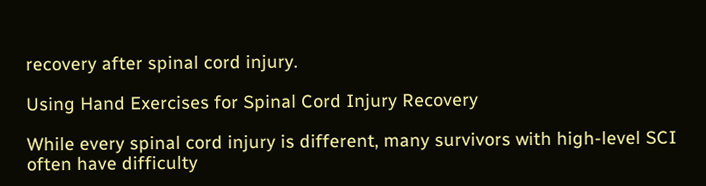recovery after spinal cord injury.

Using Hand Exercises for Spinal Cord Injury Recovery

While every spinal cord injury is different, many survivors with high-level SCI often have difficulty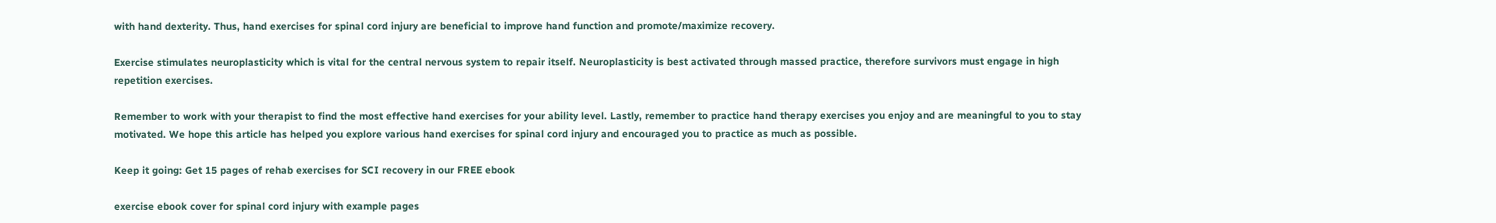with hand dexterity. Thus, hand exercises for spinal cord injury are beneficial to improve hand function and promote/maximize recovery.

Exercise stimulates neuroplasticity which is vital for the central nervous system to repair itself. Neuroplasticity is best activated through massed practice, therefore survivors must engage in high repetition exercises.

Remember to work with your therapist to find the most effective hand exercises for your ability level. Lastly, remember to practice hand therapy exercises you enjoy and are meaningful to you to stay motivated. We hope this article has helped you explore various hand exercises for spinal cord injury and encouraged you to practice as much as possible.

Keep it going: Get 15 pages of rehab exercises for SCI recovery in our FREE ebook

exercise ebook cover for spinal cord injury with example pages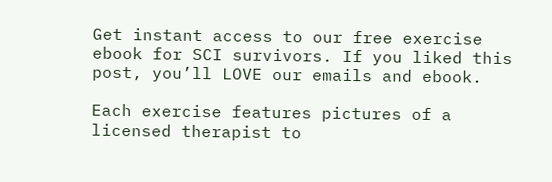Get instant access to our free exercise ebook for SCI survivors. If you liked this post, you’ll LOVE our emails and ebook.

Each exercise features pictures of a licensed therapist to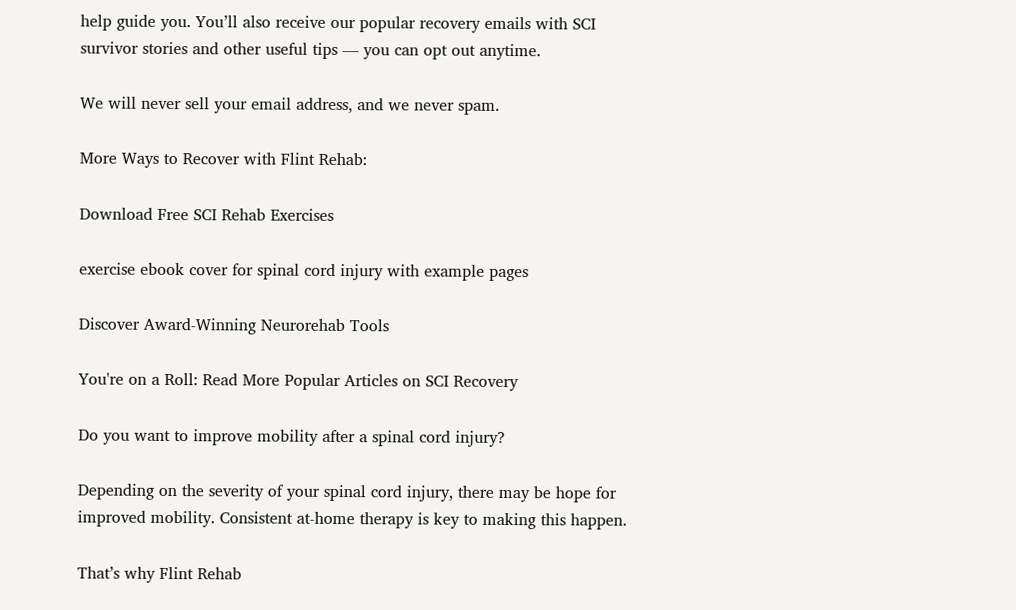help guide you. You’ll also receive our popular recovery emails with SCI survivor stories and other useful tips — you can opt out anytime.

We will never sell your email address, and we never spam.

More Ways to Recover with Flint Rehab:

Download Free SCI Rehab Exercises

exercise ebook cover for spinal cord injury with example pages

Discover Award-Winning Neurorehab Tools

You're on a Roll: Read More Popular Articles on SCI Recovery

Do you want to improve mobility after a spinal cord injury?

Depending on the severity of your spinal cord injury, there may be hope for improved mobility. Consistent at-home therapy is key to making this happen.

That’s why Flint Rehab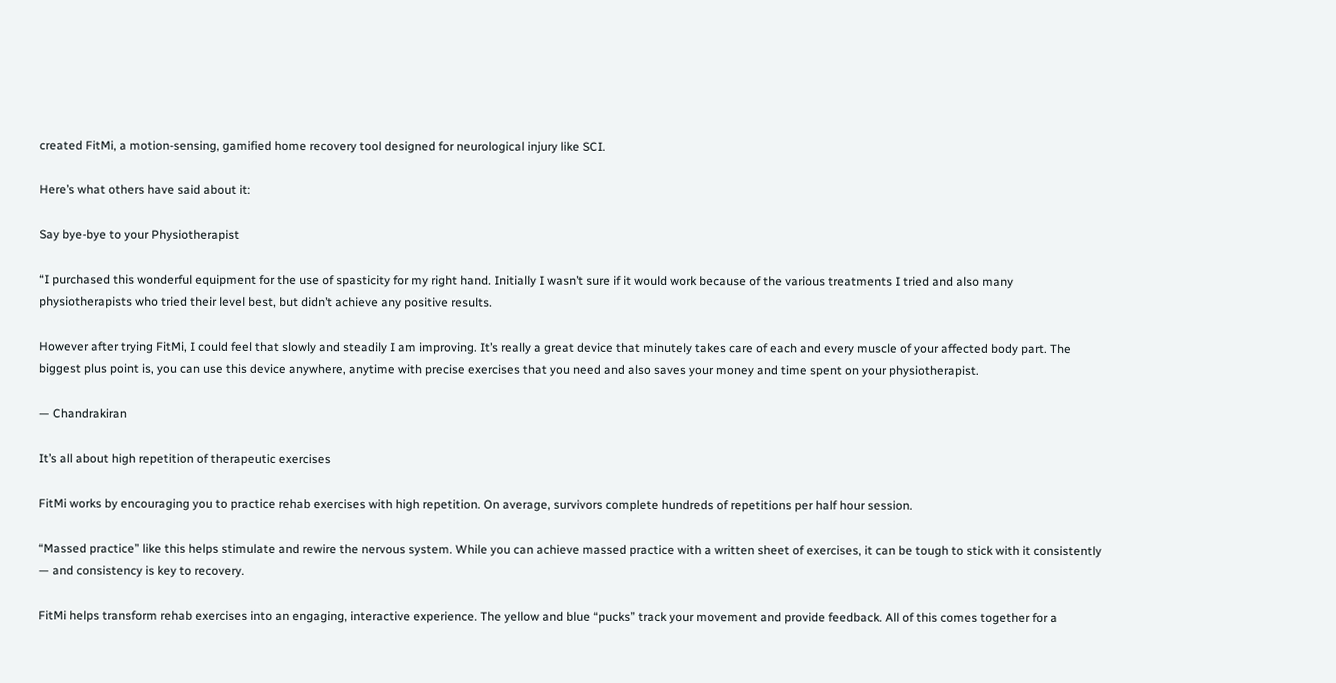created FitMi, a motion-sensing, gamified home recovery tool designed for neurological injury like SCI.

Here’s what others have said about it:

Say bye-bye to your Physiotherapist

“I purchased this wonderful equipment for the use of spasticity for my right hand. Initially I wasn’t sure if it would work because of the various treatments I tried and also many physiotherapists who tried their level best, but didn’t achieve any positive results.

However after trying FitMi, I could feel that slowly and steadily I am improving. It’s really a great device that minutely takes care of each and every muscle of your affected body part. The biggest plus point is, you can use this device anywhere, anytime with precise exercises that you need and also saves your money and time spent on your physiotherapist.

— Chandrakiran

It’s all about high repetition of therapeutic exercises

FitMi works by encouraging you to practice rehab exercises with high repetition. On average, survivors complete hundreds of repetitions per half hour session.

“Massed practice” like this helps stimulate and rewire the nervous system. While you can achieve massed practice with a written sheet of exercises, it can be tough to stick with it consistently — and consistency is key to recovery.

FitMi helps transform rehab exercises into an engaging, interactive experience. The yellow and blue “pucks” track your movement and provide feedback. All of this comes together for a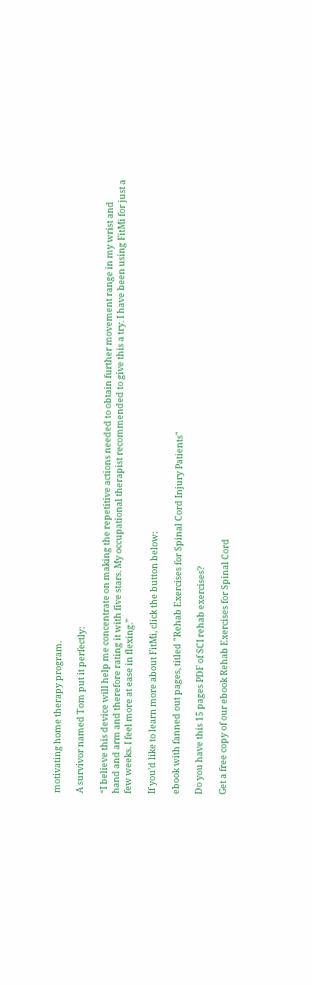motivating home therapy program.

A survivor named Tom put it perfectly:

“I believe this device will help me concentrate on making the repetitive actions needed to obtain further movement range in my wrist and hand and arm and therefore rating it with five stars. My occupational therapist recommended to give this a try. I have been using FitMi for just a few weeks. I feel more at ease in flexing.”

If you’d like to learn more about FitMi, click the button below:

ebook with fanned out pages, titled "Rehab Exercises for Spinal Cord Injury Patients"

Do you have this 15 pages PDF of SCI rehab exercises?

Get a free copy of our ebook Rehab Exercises for Spinal Cord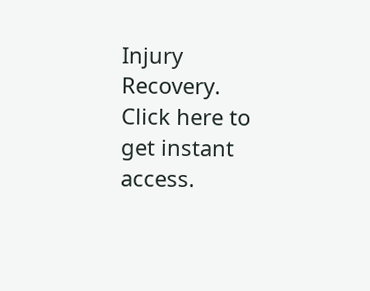Injury Recovery. Click here to get instant access.